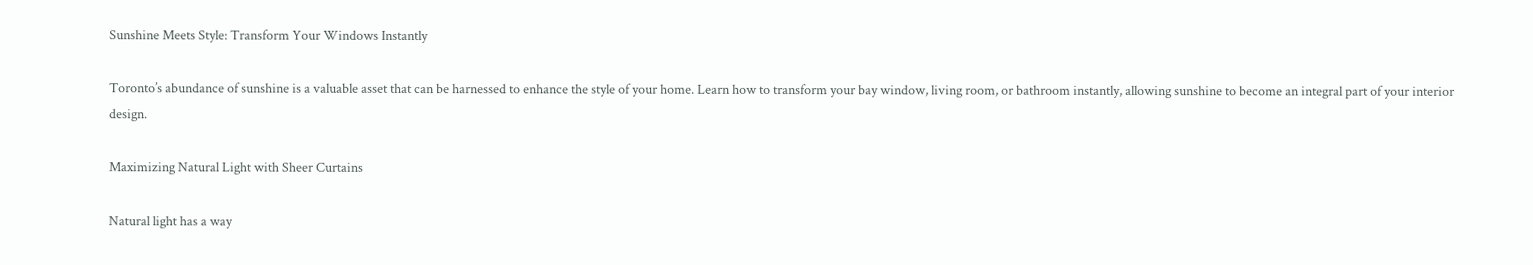Sunshine Meets Style: Transform Your Windows Instantly

Toronto’s abundance of sunshine is a valuable asset that can be harnessed to enhance the style of your home. Learn how to transform your bay window, living room, or bathroom instantly, allowing sunshine to become an integral part of your interior design.

Maximizing Natural Light with Sheer Curtains

Natural light has a way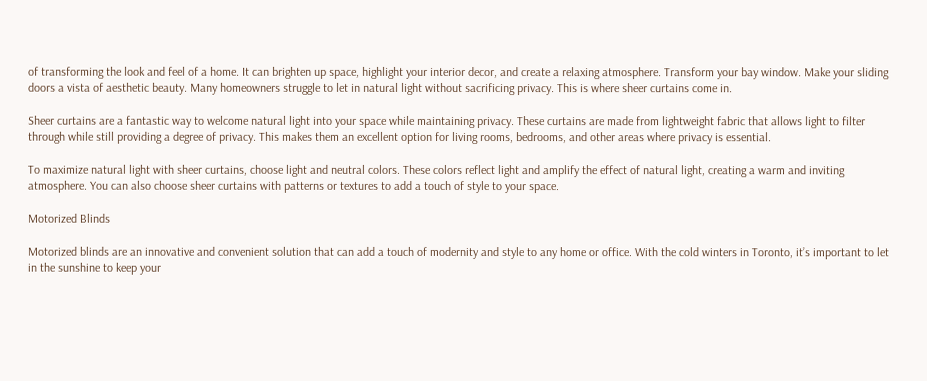of transforming the look and feel of a home. It can brighten up space, highlight your interior decor, and create a relaxing atmosphere. Transform your bay window. Make your sliding doors a vista of aesthetic beauty. Many homeowners struggle to let in natural light without sacrificing privacy. This is where sheer curtains come in.

Sheer curtains are a fantastic way to welcome natural light into your space while maintaining privacy. These curtains are made from lightweight fabric that allows light to filter through while still providing a degree of privacy. This makes them an excellent option for living rooms, bedrooms, and other areas where privacy is essential.

To maximize natural light with sheer curtains, choose light and neutral colors. These colors reflect light and amplify the effect of natural light, creating a warm and inviting atmosphere. You can also choose sheer curtains with patterns or textures to add a touch of style to your space.

Motorized Blinds

Motorized blinds are an innovative and convenient solution that can add a touch of modernity and style to any home or office. With the cold winters in Toronto, it’s important to let in the sunshine to keep your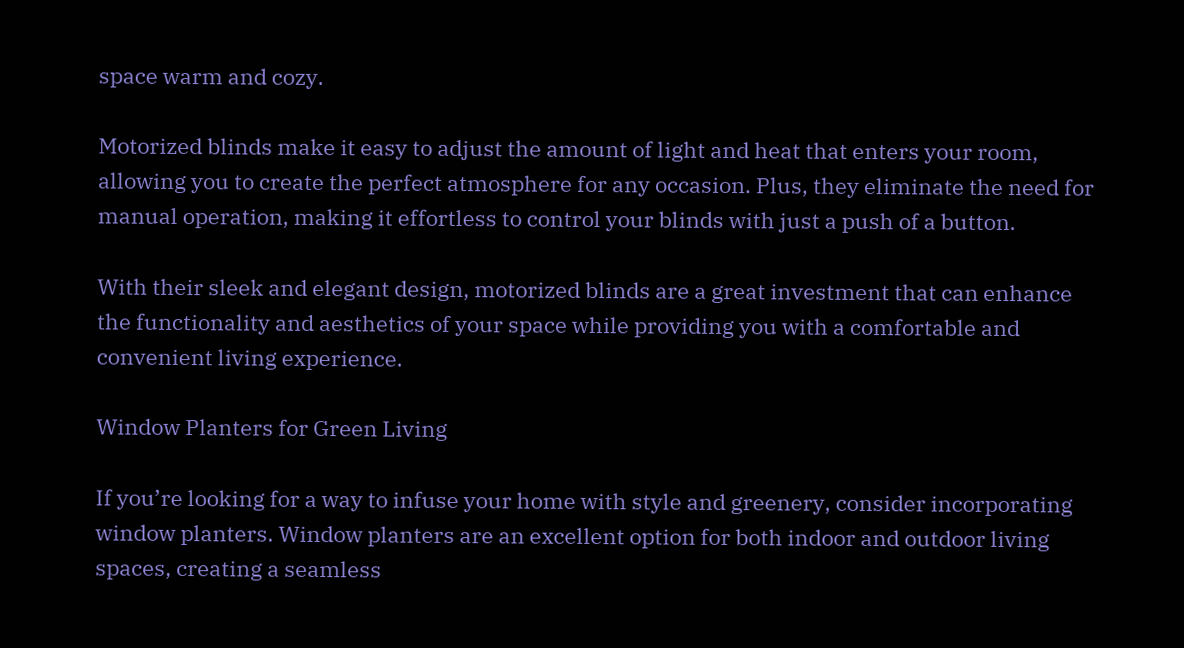space warm and cozy.

Motorized blinds make it easy to adjust the amount of light and heat that enters your room, allowing you to create the perfect atmosphere for any occasion. Plus, they eliminate the need for manual operation, making it effortless to control your blinds with just a push of a button.

With their sleek and elegant design, motorized blinds are a great investment that can enhance the functionality and aesthetics of your space while providing you with a comfortable and convenient living experience.

Window Planters for Green Living

If you’re looking for a way to infuse your home with style and greenery, consider incorporating window planters. Window planters are an excellent option for both indoor and outdoor living spaces, creating a seamless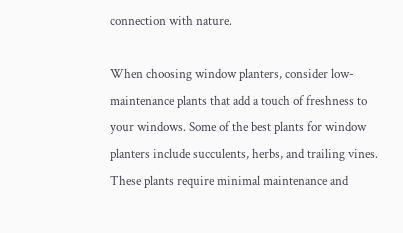connection with nature.

When choosing window planters, consider low-maintenance plants that add a touch of freshness to your windows. Some of the best plants for window planters include succulents, herbs, and trailing vines. These plants require minimal maintenance and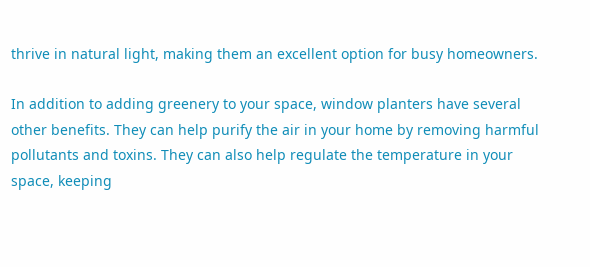thrive in natural light, making them an excellent option for busy homeowners.

In addition to adding greenery to your space, window planters have several other benefits. They can help purify the air in your home by removing harmful pollutants and toxins. They can also help regulate the temperature in your space, keeping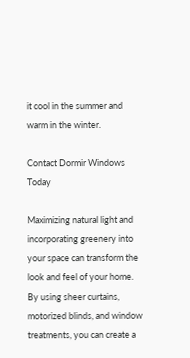it cool in the summer and warm in the winter.

Contact Dormir Windows Today

Maximizing natural light and incorporating greenery into your space can transform the look and feel of your home. By using sheer curtains, motorized blinds, and window treatments, you can create a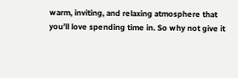warm, inviting, and relaxing atmosphere that you’ll love spending time in. So why not give it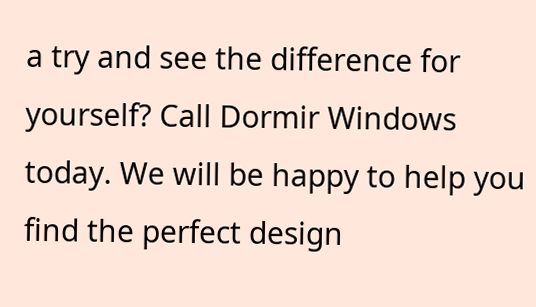a try and see the difference for yourself? Call Dormir Windows today. We will be happy to help you find the perfect design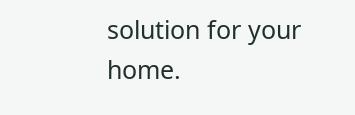solution for your home.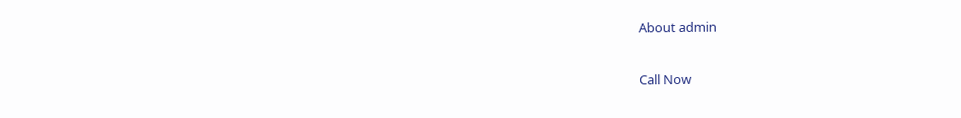About admin

Call Now